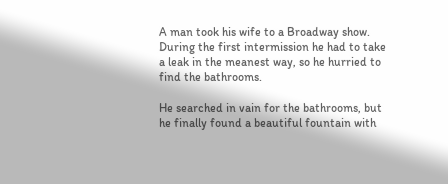A man took his wife to a Broadway show. During the first intermission he had to take a leak in the meanest way, so he hurried to find the bathrooms.

He searched in vain for the bathrooms, but he finally found a beautiful fountain with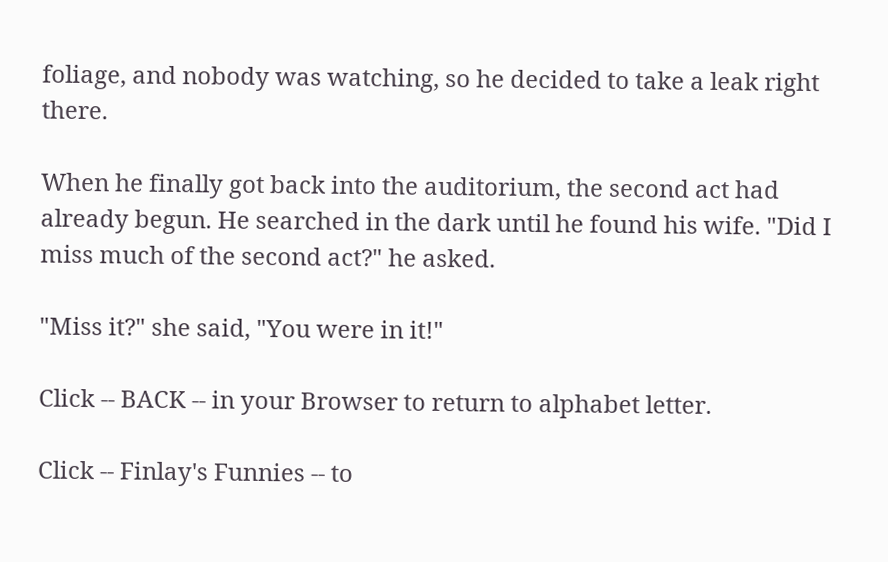foliage, and nobody was watching, so he decided to take a leak right there.

When he finally got back into the auditorium, the second act had already begun. He searched in the dark until he found his wife. "Did I miss much of the second act?" he asked.

"Miss it?" she said, "You were in it!"

Click -- BACK -- in your Browser to return to alphabet letter.

Click -- Finlay's Funnies -- to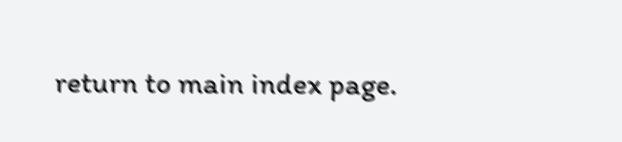return to main index page.